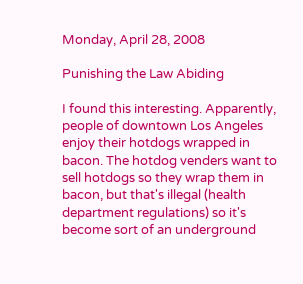Monday, April 28, 2008

Punishing the Law Abiding

I found this interesting. Apparently, people of downtown Los Angeles enjoy their hotdogs wrapped in bacon. The hotdog venders want to sell hotdogs so they wrap them in bacon, but that's illegal (health department regulations) so it's become sort of an underground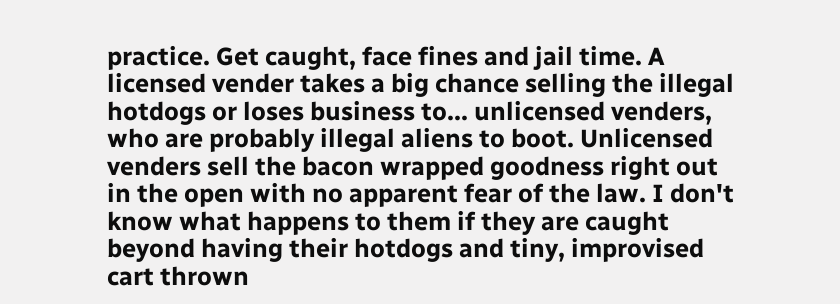practice. Get caught, face fines and jail time. A licensed vender takes a big chance selling the illegal hotdogs or loses business to... unlicensed venders, who are probably illegal aliens to boot. Unlicensed venders sell the bacon wrapped goodness right out in the open with no apparent fear of the law. I don't know what happens to them if they are caught beyond having their hotdogs and tiny, improvised cart thrown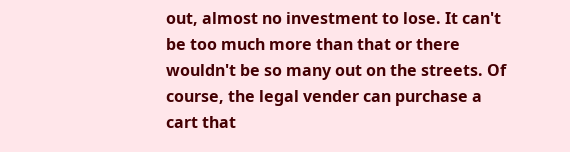out, almost no investment to lose. It can't be too much more than that or there wouldn't be so many out on the streets. Of course, the legal vender can purchase a cart that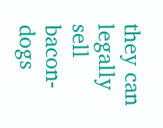they can legally sell bacon-dogs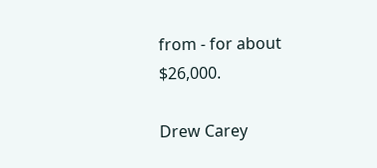from - for about $26,000.

Drew Carey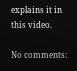explains it in this video.

No comments: